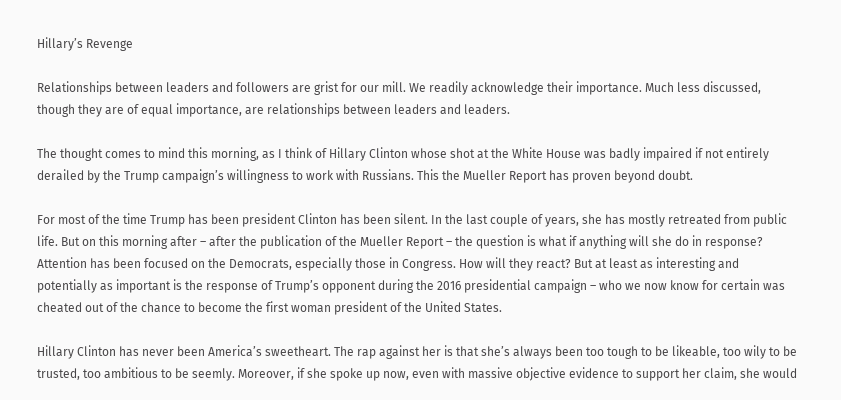Hillary’s Revenge

Relationships between leaders and followers are grist for our mill. We readily acknowledge their importance. Much less discussed, though they are of equal importance, are relationships between leaders and leaders.

The thought comes to mind this morning, as I think of Hillary Clinton whose shot at the White House was badly impaired if not entirely derailed by the Trump campaign’s willingness to work with Russians. This the Mueller Report has proven beyond doubt.

For most of the time Trump has been president Clinton has been silent. In the last couple of years, she has mostly retreated from public life. But on this morning after – after the publication of the Mueller Report – the question is what if anything will she do in response? Attention has been focused on the Democrats, especially those in Congress. How will they react? But at least as interesting and potentially as important is the response of Trump’s opponent during the 2016 presidential campaign – who we now know for certain was cheated out of the chance to become the first woman president of the United States.

Hillary Clinton has never been America’s sweetheart. The rap against her is that she’s always been too tough to be likeable, too wily to be trusted, too ambitious to be seemly. Moreover, if she spoke up now, even with massive objective evidence to support her claim, she would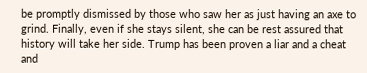be promptly dismissed by those who saw her as just having an axe to grind. Finally, even if she stays silent, she can be rest assured that history will take her side. Trump has been proven a liar and a cheat and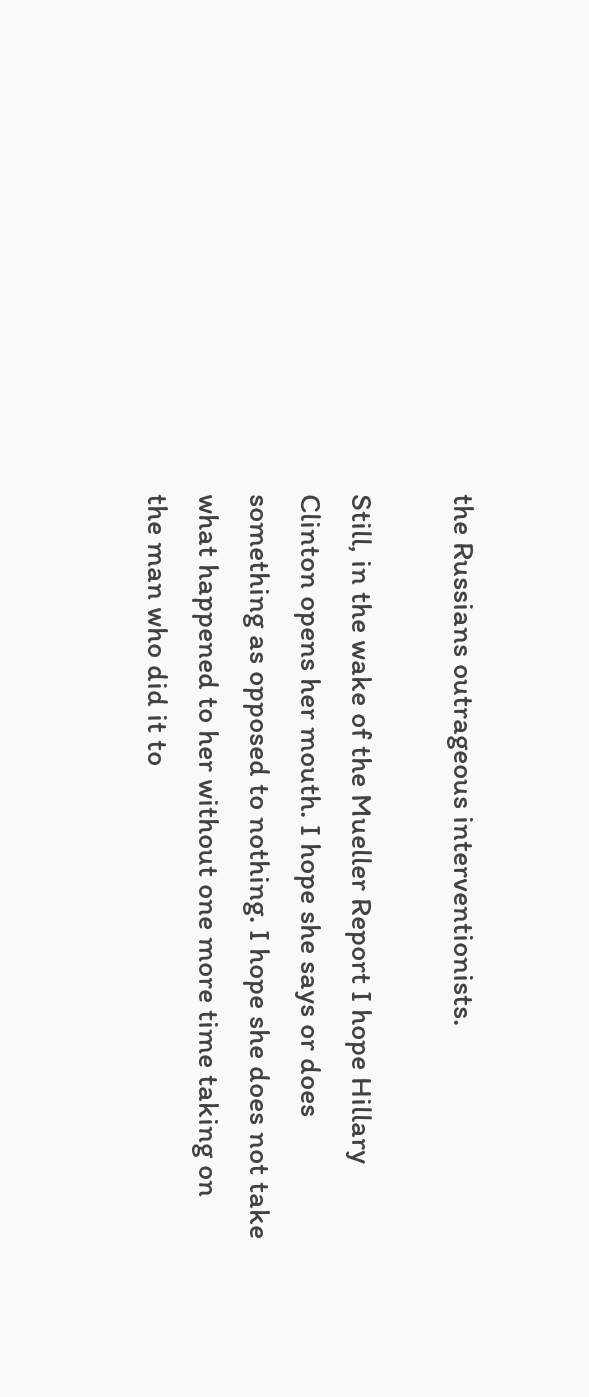the Russians outrageous interventionists.

Still, in the wake of the Mueller Report I hope Hillary Clinton opens her mouth. I hope she says or does something as opposed to nothing. I hope she does not take what happened to her without one more time taking on the man who did it to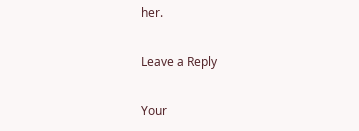her.

Leave a Reply

Your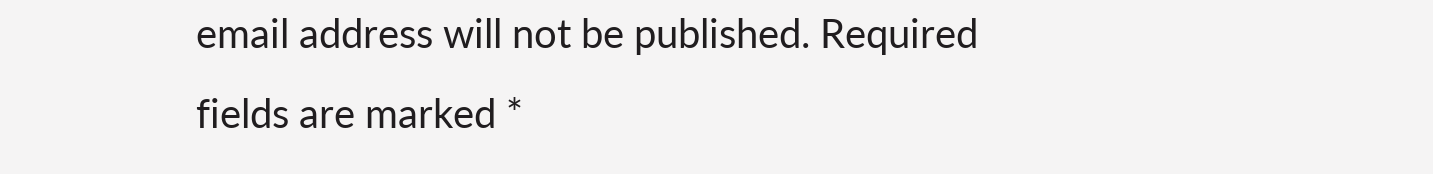email address will not be published. Required fields are marked *